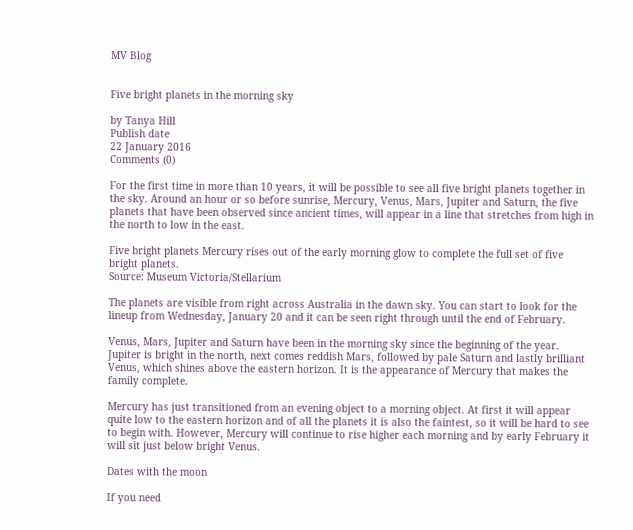MV Blog


Five bright planets in the morning sky

by Tanya Hill
Publish date
22 January 2016
Comments (0)

For the first time in more than 10 years, it will be possible to see all five bright planets together in the sky. Around an hour or so before sunrise, Mercury, Venus, Mars, Jupiter and Saturn, the five planets that have been observed since ancient times, will appear in a line that stretches from high in the north to low in the east.

Five bright planets Mercury rises out of the early morning glow to complete the full set of five bright planets.
Source: Museum Victoria/Stellarium

The planets are visible from right across Australia in the dawn sky. You can start to look for the lineup from Wednesday, January 20 and it can be seen right through until the end of February.

Venus, Mars, Jupiter and Saturn have been in the morning sky since the beginning of the year. Jupiter is bright in the north, next comes reddish Mars, followed by pale Saturn and lastly brilliant Venus, which shines above the eastern horizon. It is the appearance of Mercury that makes the family complete.

Mercury has just transitioned from an evening object to a morning object. At first it will appear quite low to the eastern horizon and of all the planets it is also the faintest, so it will be hard to see to begin with. However, Mercury will continue to rise higher each morning and by early February it will sit just below bright Venus.

Dates with the moon

If you need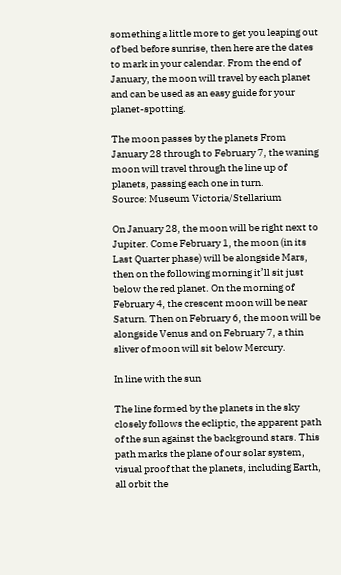something a little more to get you leaping out of bed before sunrise, then here are the dates to mark in your calendar. From the end of January, the moon will travel by each planet and can be used as an easy guide for your planet-spotting.

The moon passes by the planets From January 28 through to February 7, the waning moon will travel through the line up of planets, passing each one in turn.
Source: Museum Victoria/Stellarium

On January 28, the moon will be right next to Jupiter. Come February 1, the moon (in its Last Quarter phase) will be alongside Mars, then on the following morning it’ll sit just below the red planet. On the morning of February 4, the crescent moon will be near Saturn. Then on February 6, the moon will be alongside Venus and on February 7, a thin sliver of moon will sit below Mercury.

In line with the sun

The line formed by the planets in the sky closely follows the ecliptic, the apparent path of the sun against the background stars. This path marks the plane of our solar system, visual proof that the planets, including Earth, all orbit the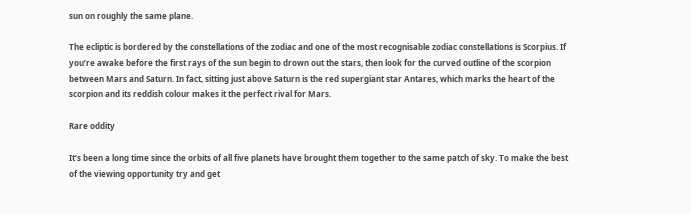sun on roughly the same plane.

The ecliptic is bordered by the constellations of the zodiac and one of the most recognisable zodiac constellations is Scorpius. If you’re awake before the first rays of the sun begin to drown out the stars, then look for the curved outline of the scorpion between Mars and Saturn. In fact, sitting just above Saturn is the red supergiant star Antares, which marks the heart of the scorpion and its reddish colour makes it the perfect rival for Mars.

Rare oddity

It’s been a long time since the orbits of all five planets have brought them together to the same patch of sky. To make the best of the viewing opportunity try and get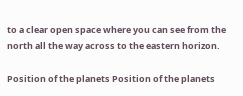to a clear open space where you can see from the north all the way across to the eastern horizon.

Position of the planets Position of the planets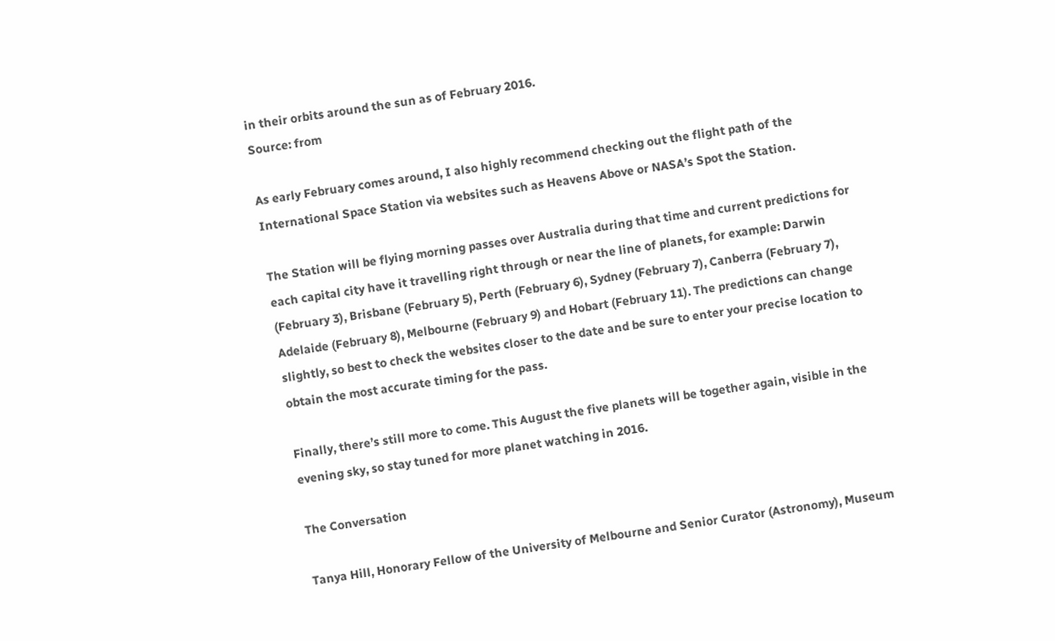in their orbits around the sun as of February 2016.
Source: from

As early February comes around, I also highly recommend checking out the flight path of the International Space Station via websites such as Heavens Above or NASA’s Spot the Station.

The Station will be flying morning passes over Australia during that time and current predictions for each capital city have it travelling right through or near the line of planets, for example: Darwin (February 3), Brisbane (February 5), Perth (February 6), Sydney (February 7), Canberra (February 7), Adelaide (February 8), Melbourne (February 9) and Hobart (February 11). The predictions can change slightly, so best to check the websites closer to the date and be sure to enter your precise location to obtain the most accurate timing for the pass.

Finally, there’s still more to come. This August the five planets will be together again, visible in the evening sky, so stay tuned for more planet watching in 2016.

The Conversation

Tanya Hill, Honorary Fellow of the University of Melbourne and Senior Curator (Astronomy), Museum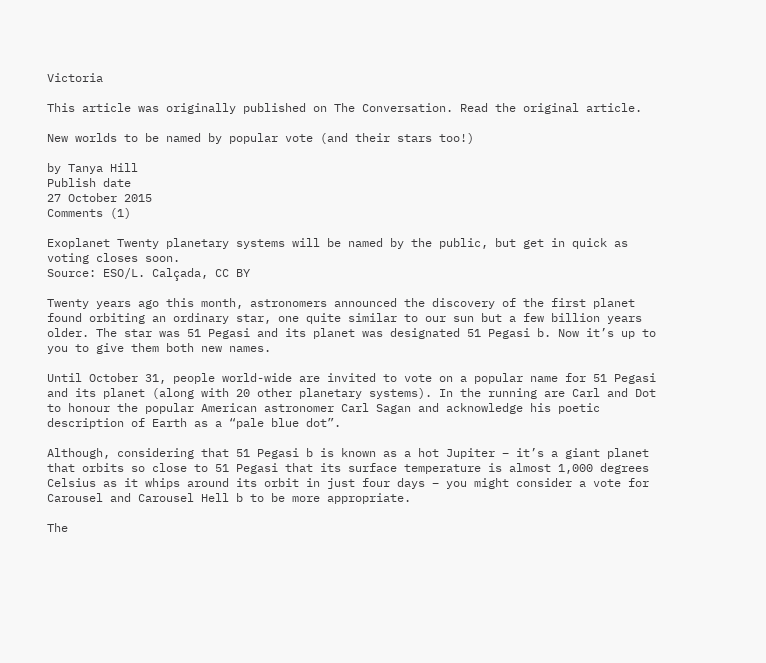Victoria

This article was originally published on The Conversation. Read the original article.

New worlds to be named by popular vote (and their stars too!)

by Tanya Hill
Publish date
27 October 2015
Comments (1)

Exoplanet Twenty planetary systems will be named by the public, but get in quick as voting closes soon.
Source: ESO/L. Calçada, CC BY

Twenty years ago this month, astronomers announced the discovery of the first planet found orbiting an ordinary star, one quite similar to our sun but a few billion years older. The star was 51 Pegasi and its planet was designated 51 Pegasi b. Now it’s up to you to give them both new names.

Until October 31, people world-wide are invited to vote on a popular name for 51 Pegasi and its planet (along with 20 other planetary systems). In the running are Carl and Dot to honour the popular American astronomer Carl Sagan and acknowledge his poetic description of Earth as a “pale blue dot”.

Although, considering that 51 Pegasi b is known as a hot Jupiter – it’s a giant planet that orbits so close to 51 Pegasi that its surface temperature is almost 1,000 degrees Celsius as it whips around its orbit in just four days – you might consider a vote for Carousel and Carousel Hell b to be more appropriate.

The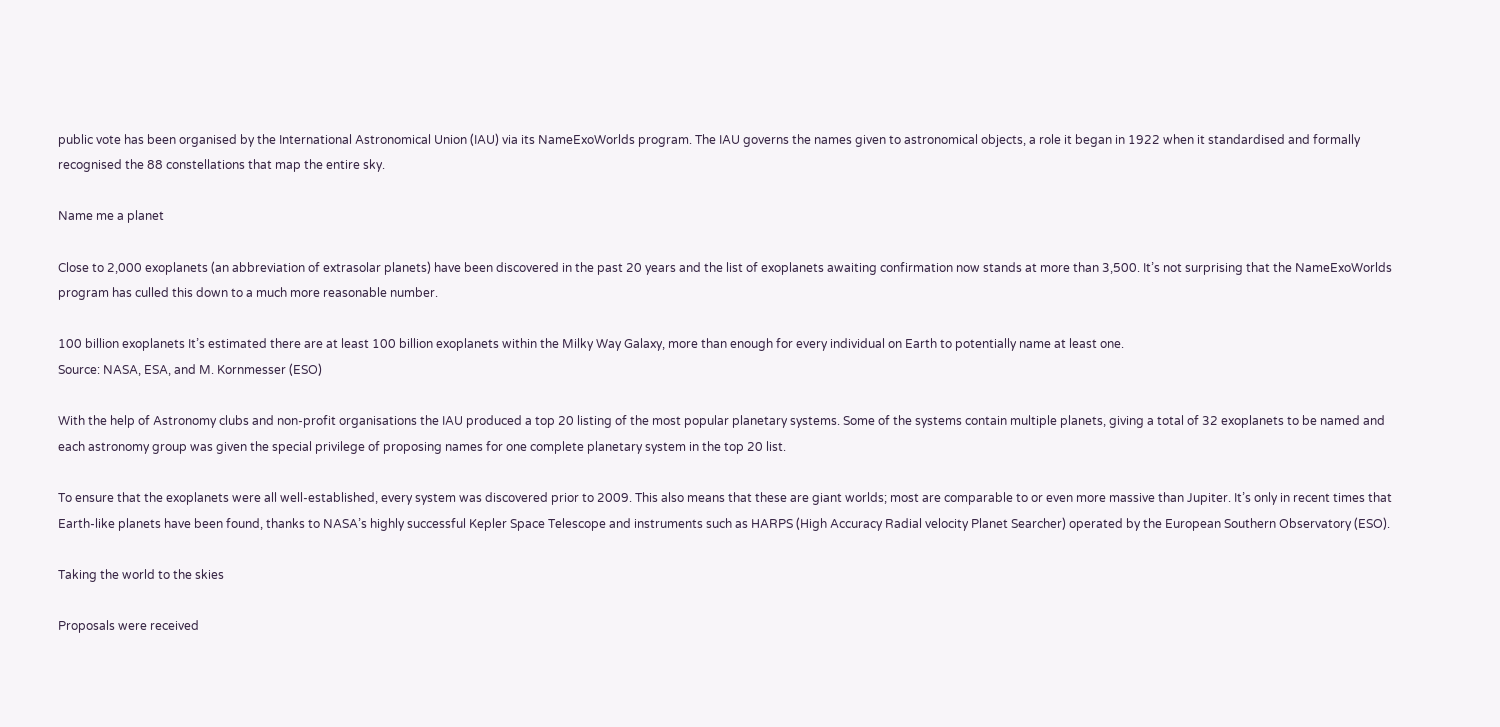public vote has been organised by the International Astronomical Union (IAU) via its NameExoWorlds program. The IAU governs the names given to astronomical objects, a role it began in 1922 when it standardised and formally recognised the 88 constellations that map the entire sky.

Name me a planet

Close to 2,000 exoplanets (an abbreviation of extrasolar planets) have been discovered in the past 20 years and the list of exoplanets awaiting confirmation now stands at more than 3,500. It’s not surprising that the NameExoWorlds program has culled this down to a much more reasonable number.

100 billion exoplanets It’s estimated there are at least 100 billion exoplanets within the Milky Way Galaxy, more than enough for every individual on Earth to potentially name at least one.
Source: NASA, ESA, and M. Kornmesser (ESO)

With the help of Astronomy clubs and non-profit organisations the IAU produced a top 20 listing of the most popular planetary systems. Some of the systems contain multiple planets, giving a total of 32 exoplanets to be named and each astronomy group was given the special privilege of proposing names for one complete planetary system in the top 20 list.

To ensure that the exoplanets were all well-established, every system was discovered prior to 2009. This also means that these are giant worlds; most are comparable to or even more massive than Jupiter. It’s only in recent times that Earth-like planets have been found, thanks to NASA’s highly successful Kepler Space Telescope and instruments such as HARPS (High Accuracy Radial velocity Planet Searcher) operated by the European Southern Observatory (ESO).

Taking the world to the skies

Proposals were received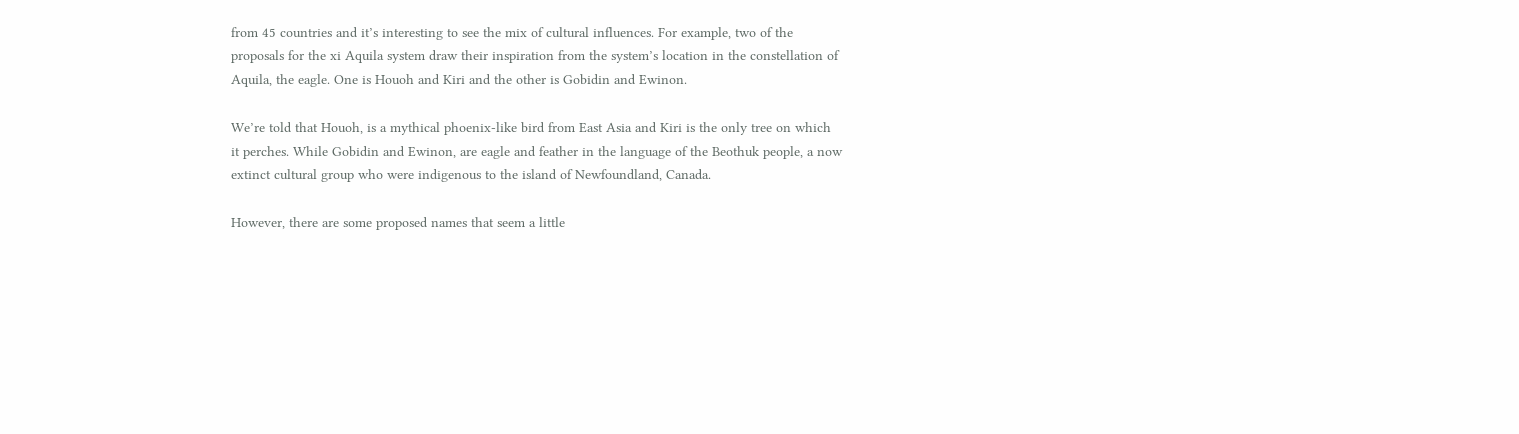from 45 countries and it’s interesting to see the mix of cultural influences. For example, two of the proposals for the xi Aquila system draw their inspiration from the system’s location in the constellation of Aquila, the eagle. One is Houoh and Kiri and the other is Gobidin and Ewinon.

We’re told that Houoh, is a mythical phoenix-like bird from East Asia and Kiri is the only tree on which it perches. While Gobidin and Ewinon, are eagle and feather in the language of the Beothuk people, a now extinct cultural group who were indigenous to the island of Newfoundland, Canada.

However, there are some proposed names that seem a little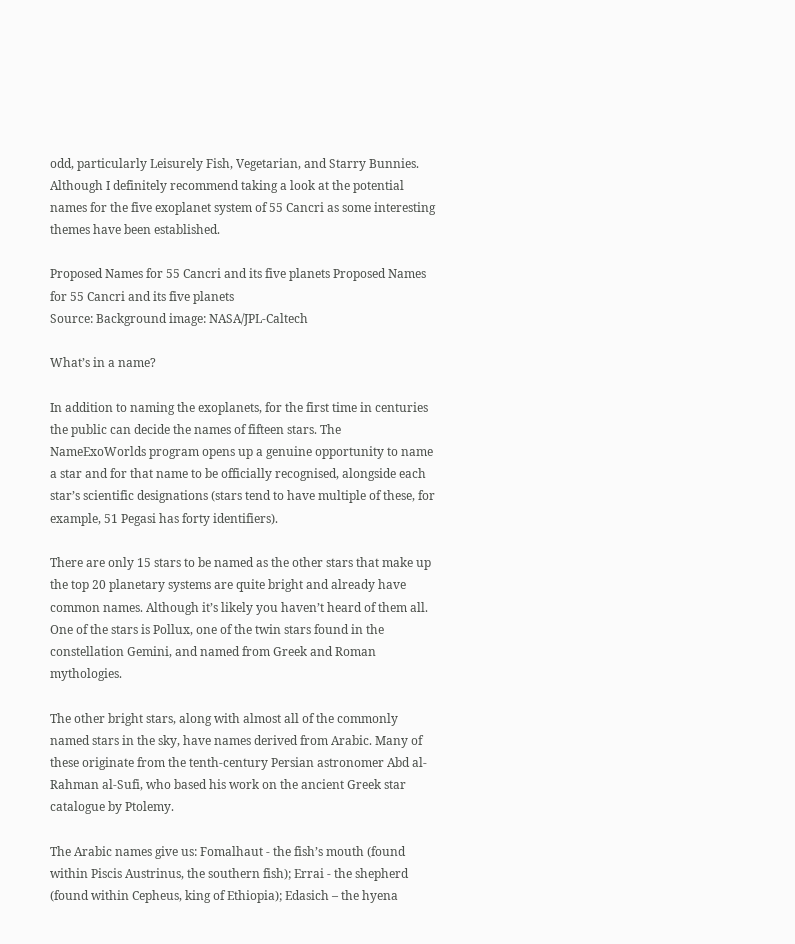odd, particularly Leisurely Fish, Vegetarian, and Starry Bunnies. Although I definitely recommend taking a look at the potential names for the five exoplanet system of 55 Cancri as some interesting themes have been established.

Proposed Names for 55 Cancri and its five planets Proposed Names for 55 Cancri and its five planets
Source: Background image: NASA/JPL-Caltech

What’s in a name?

In addition to naming the exoplanets, for the first time in centuries the public can decide the names of fifteen stars. The NameExoWorlds program opens up a genuine opportunity to name a star and for that name to be officially recognised, alongside each star’s scientific designations (stars tend to have multiple of these, for example, 51 Pegasi has forty identifiers).

There are only 15 stars to be named as the other stars that make up the top 20 planetary systems are quite bright and already have common names. Although it’s likely you haven’t heard of them all. One of the stars is Pollux, one of the twin stars found in the constellation Gemini, and named from Greek and Roman mythologies.

The other bright stars, along with almost all of the commonly named stars in the sky, have names derived from Arabic. Many of these originate from the tenth-century Persian astronomer Abd al-Rahman al-Sufi, who based his work on the ancient Greek star catalogue by Ptolemy.

The Arabic names give us: Fomalhaut - the fish’s mouth (found within Piscis Austrinus, the southern fish); Errai - the shepherd (found within Cepheus, king of Ethiopia); Edasich – the hyena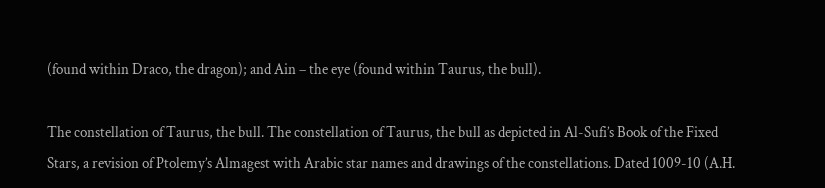(found within Draco, the dragon); and Ain – the eye (found within Taurus, the bull).

The constellation of Taurus, the bull. The constellation of Taurus, the bull as depicted in Al-Sufi’s Book of the Fixed Stars, a revision of Ptolemy’s Almagest with Arabic star names and drawings of the constellations. Dated 1009-10 (A.H.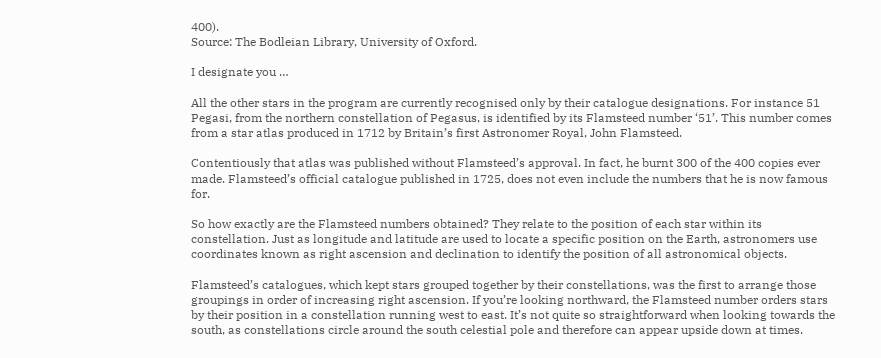400).
Source: The Bodleian Library, University of Oxford.

I designate you …

All the other stars in the program are currently recognised only by their catalogue designations. For instance 51 Pegasi, from the northern constellation of Pegasus, is identified by its Flamsteed number ‘51’. This number comes from a star atlas produced in 1712 by Britain’s first Astronomer Royal, John Flamsteed.

Contentiously that atlas was published without Flamsteed’s approval. In fact, he burnt 300 of the 400 copies ever made. Flamsteed’s official catalogue published in 1725, does not even include the numbers that he is now famous for.

So how exactly are the Flamsteed numbers obtained? They relate to the position of each star within its constellation. Just as longitude and latitude are used to locate a specific position on the Earth, astronomers use coordinates known as right ascension and declination to identify the position of all astronomical objects.

Flamsteed’s catalogues, which kept stars grouped together by their constellations, was the first to arrange those groupings in order of increasing right ascension. If you’re looking northward, the Flamsteed number orders stars by their position in a constellation running west to east. It’s not quite so straightforward when looking towards the south, as constellations circle around the south celestial pole and therefore can appear upside down at times.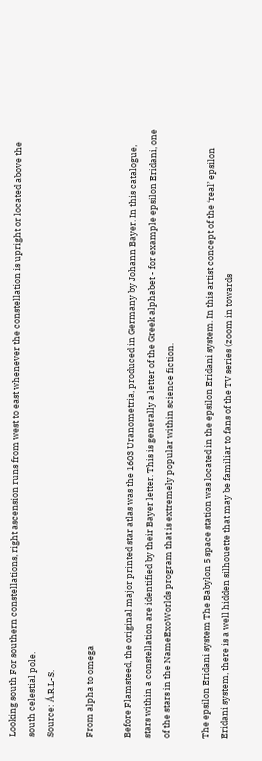Looking south For southern constellations, right ascension runs from west to east whenever the constellation is upright or located above the south celestial pole.
Source: Á.R.L-S.

From alpha to omega

Before Flamsteed, the original major printed star atlas was the 1603 Uranometria, produced in Germany by Johann Bayer. In this catalogue, stars within a constellation are identified by their Bayer letter. This is generally a letter of the Greek alphabet - for example epsilon Eridani, one of the stars in the NameExoWorlds program that is extremely popular within science fiction.

The epsilon Eridani system The Babylon 5 space station was located in the epsilon Eridani system. In this artist concept of the ‘real’ epsilon Eridani system, there is a well hidden silhouette that may be familiar to fans of the TV series (zoom in towards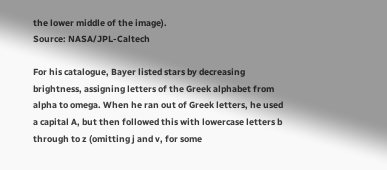the lower middle of the image).
Source: NASA/JPL-Caltech

For his catalogue, Bayer listed stars by decreasing brightness, assigning letters of the Greek alphabet from alpha to omega. When he ran out of Greek letters, he used a capital A, but then followed this with lowercase letters b through to z (omitting j and v, for some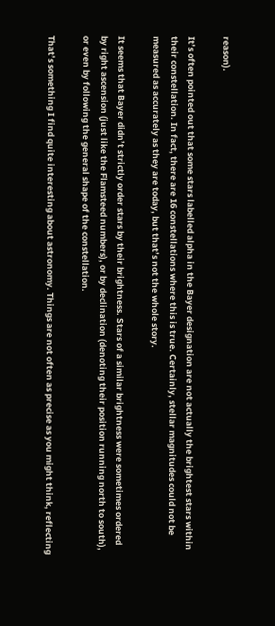reason).

It’s often pointed out that some stars labelled alpha in the Bayer designation are not actually the brightest stars within their constellation. In fact, there are 16 constellations where this is true. Certainly, stellar magnitudes could not be measured as accurately as they are today, but that’s not the whole story.

It seems that Bayer didn’t strictly order stars by their brightness. Stars of a similar brightness were sometimes ordered by right ascension (just like the Flamsteed numbers), or by declination (denoting their position running north to south), or even by following the general shape of the constellation.

That’s something I find quite interesting about astronomy. Things are not often as precise as you might think, reflecting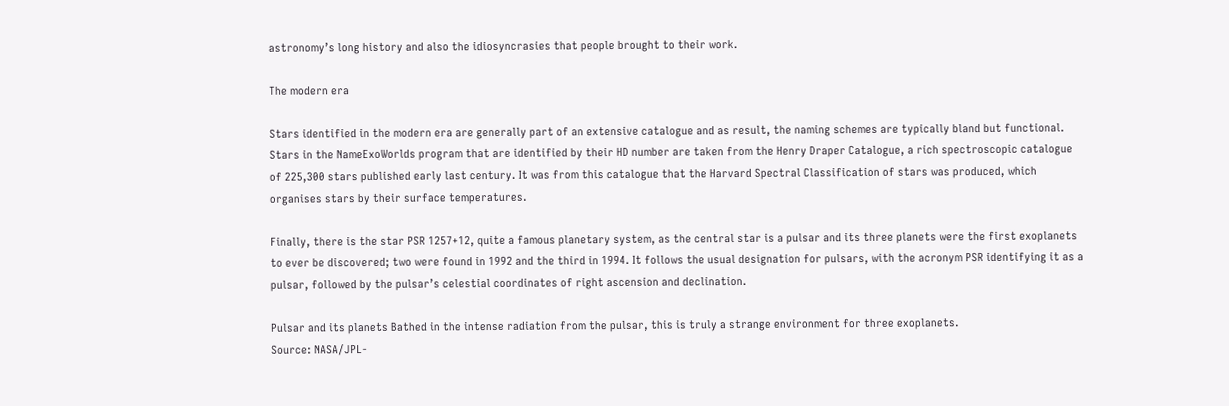astronomy’s long history and also the idiosyncrasies that people brought to their work.

The modern era

Stars identified in the modern era are generally part of an extensive catalogue and as result, the naming schemes are typically bland but functional. Stars in the NameExoWorlds program that are identified by their HD number are taken from the Henry Draper Catalogue, a rich spectroscopic catalogue of 225,300 stars published early last century. It was from this catalogue that the Harvard Spectral Classification of stars was produced, which organises stars by their surface temperatures.

Finally, there is the star PSR 1257+12, quite a famous planetary system, as the central star is a pulsar and its three planets were the first exoplanets to ever be discovered; two were found in 1992 and the third in 1994. It follows the usual designation for pulsars, with the acronym PSR identifying it as a pulsar, followed by the pulsar’s celestial coordinates of right ascension and declination.

Pulsar and its planets Bathed in the intense radiation from the pulsar, this is truly a strange environment for three exoplanets.
Source: NASA/JPL-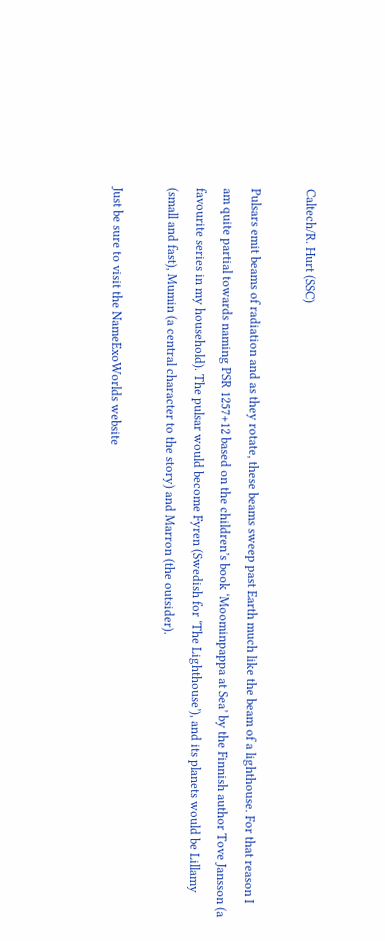Caltech/R. Hurt (SSC)

Pulsars emit beams of radiation and as they rotate, these beams sweep past Earth much like the beam of a lighthouse. For that reason I am quite partial towards naming PSR 1257+12 based on the children’s book ‘Moominpappa at Sea’ by the Finnish author Tove Jansson (a favourite series in my household). The pulsar would become Fyren (Swedish for ‘The Lighthouse’), and its planets would be Lillamy (small and fast), Mumin (a central character to the story) and Marron (the outsider).

Just be sure to visit the NameExoWorlds website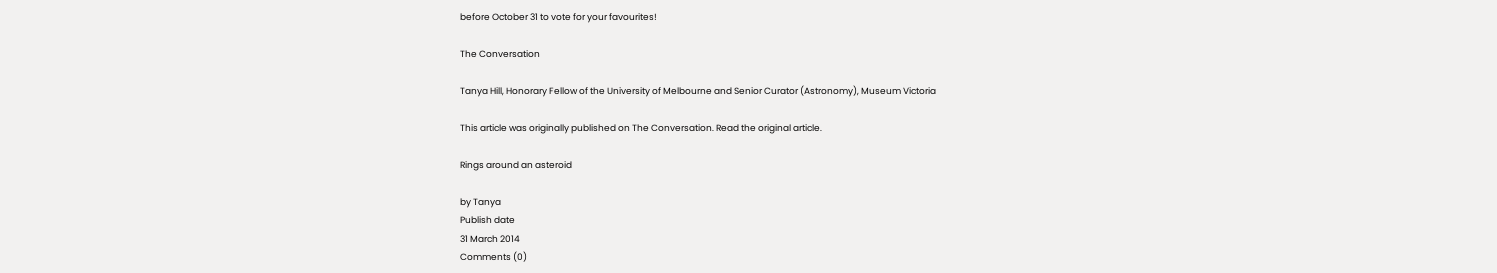before October 31 to vote for your favourites!

The Conversation

Tanya Hill, Honorary Fellow of the University of Melbourne and Senior Curator (Astronomy), Museum Victoria

This article was originally published on The Conversation. Read the original article.

Rings around an asteroid

by Tanya
Publish date
31 March 2014
Comments (0)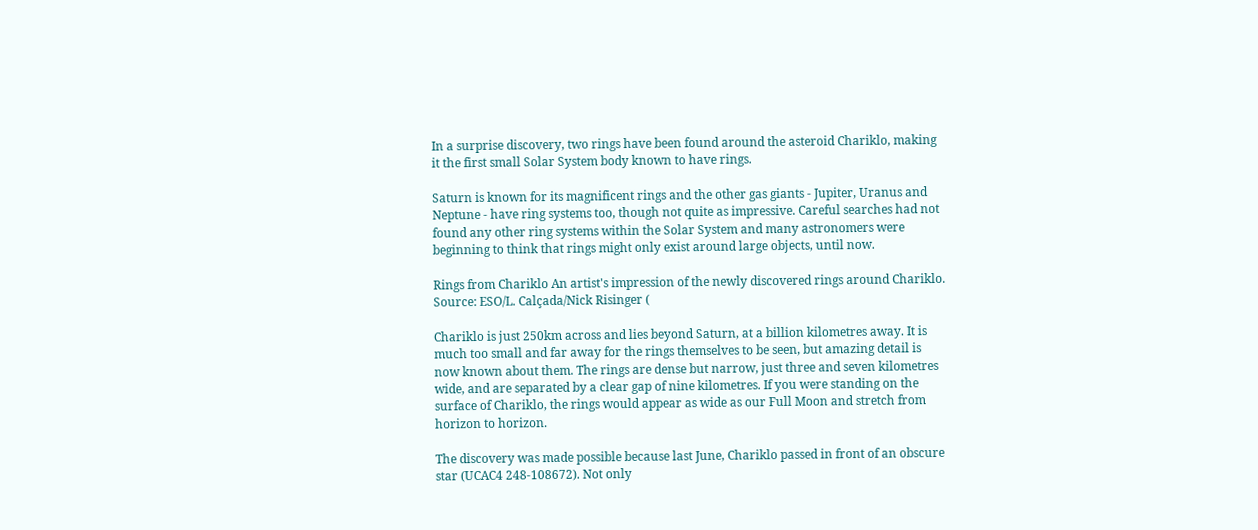In a surprise discovery, two rings have been found around the asteroid Chariklo, making it the first small Solar System body known to have rings.

Saturn is known for its magnificent rings and the other gas giants - Jupiter, Uranus and Neptune - have ring systems too, though not quite as impressive. Careful searches had not found any other ring systems within the Solar System and many astronomers were beginning to think that rings might only exist around large objects, until now.

Rings from Chariklo An artist's impression of the newly discovered rings around Chariklo.
Source: ESO/L. Calçada/Nick Risinger (

Chariklo is just 250km across and lies beyond Saturn, at a billion kilometres away. It is much too small and far away for the rings themselves to be seen, but amazing detail is now known about them. The rings are dense but narrow, just three and seven kilometres wide, and are separated by a clear gap of nine kilometres. If you were standing on the surface of Chariklo, the rings would appear as wide as our Full Moon and stretch from horizon to horizon.

The discovery was made possible because last June, Chariklo passed in front of an obscure star (UCAC4 248-108672). Not only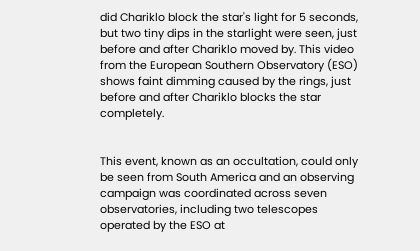did Chariklo block the star's light for 5 seconds, but two tiny dips in the starlight were seen, just before and after Chariklo moved by. This video from the European Southern Observatory (ESO) shows faint dimming caused by the rings, just before and after Chariklo blocks the star completely.


This event, known as an occultation, could only be seen from South America and an observing campaign was coordinated across seven observatories, including two telescopes operated by the ESO at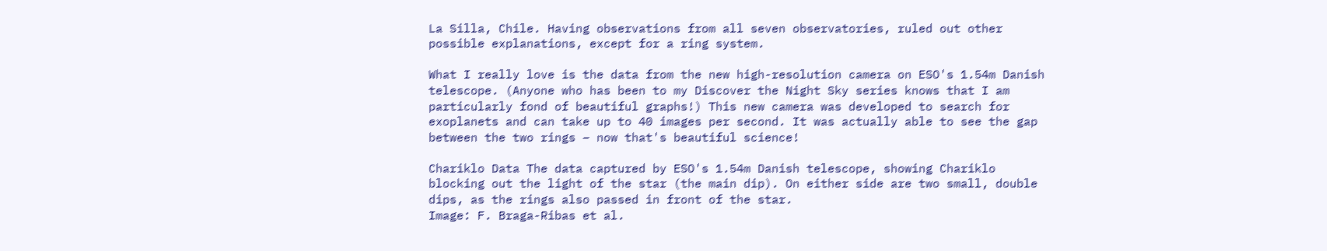La Silla, Chile. Having observations from all seven observatories, ruled out other possible explanations, except for a ring system.

What I really love is the data from the new high-resolution camera on ESO's 1.54m Danish telescope. (Anyone who has been to my Discover the Night Sky series knows that I am particularly fond of beautiful graphs!) This new camera was developed to search for exoplanets and can take up to 40 images per second. It was actually able to see the gap between the two rings – now that's beautiful science!

Chariklo Data The data captured by ESO's 1.54m Danish telescope, showing Chariklo blocking out the light of the star (the main dip). On either side are two small, double dips, as the rings also passed in front of the star.
Image: F. Braga-Ribas et al.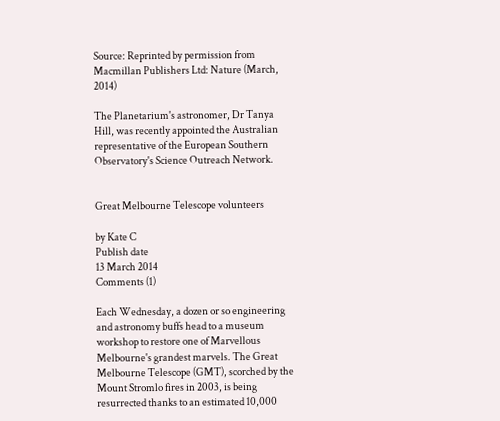Source: Reprinted by permission from Macmillan Publishers Ltd: Nature (March, 2014)

The Planetarium's astronomer, Dr Tanya Hill, was recently appointed the Australian representative of the European Southern Observatory's Science Outreach Network.


Great Melbourne Telescope volunteers

by Kate C
Publish date
13 March 2014
Comments (1)

Each Wednesday, a dozen or so engineering and astronomy buffs head to a museum workshop to restore one of Marvellous Melbourne's grandest marvels. The Great Melbourne Telescope (GMT), scorched by the Mount Stromlo fires in 2003, is being resurrected thanks to an estimated 10,000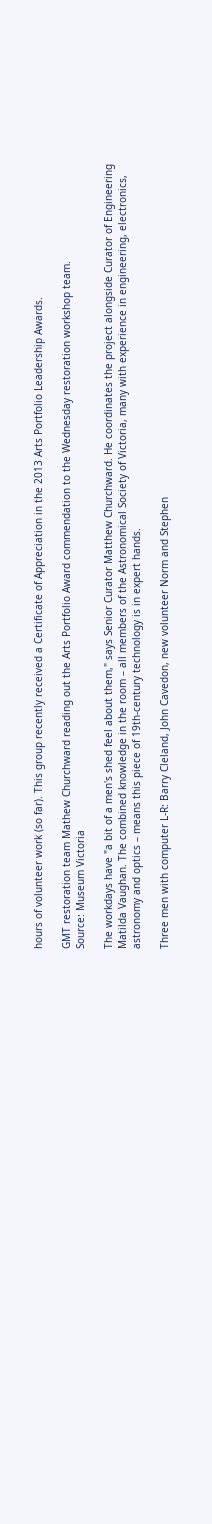hours of volunteer work (so far). This group recently received a Certificate of Appreciation in the 2013 Arts Portfolio Leadership Awards.

GMT restoration team Mathew Churchward reading out the Arts Portfolio Award commendation to the Wednesday restoration workshop team.
Source: Museum Victoria

The workdays have "a bit of a men's shed feel about them," says Senior Curator Matthew Churchward. He coordinates the project alongside Curator of Engineering Matilda Vaughan. The combined knowledge in the room – all members of the Astronomical Society of Victoria, many with experience in engineering, electronics, astronomy and optics – means this piece of 19th-century technology is in expert hands.

Three men with computer L-R: Barry Cleland, John Cavedon, new volunteer Norm and Stephen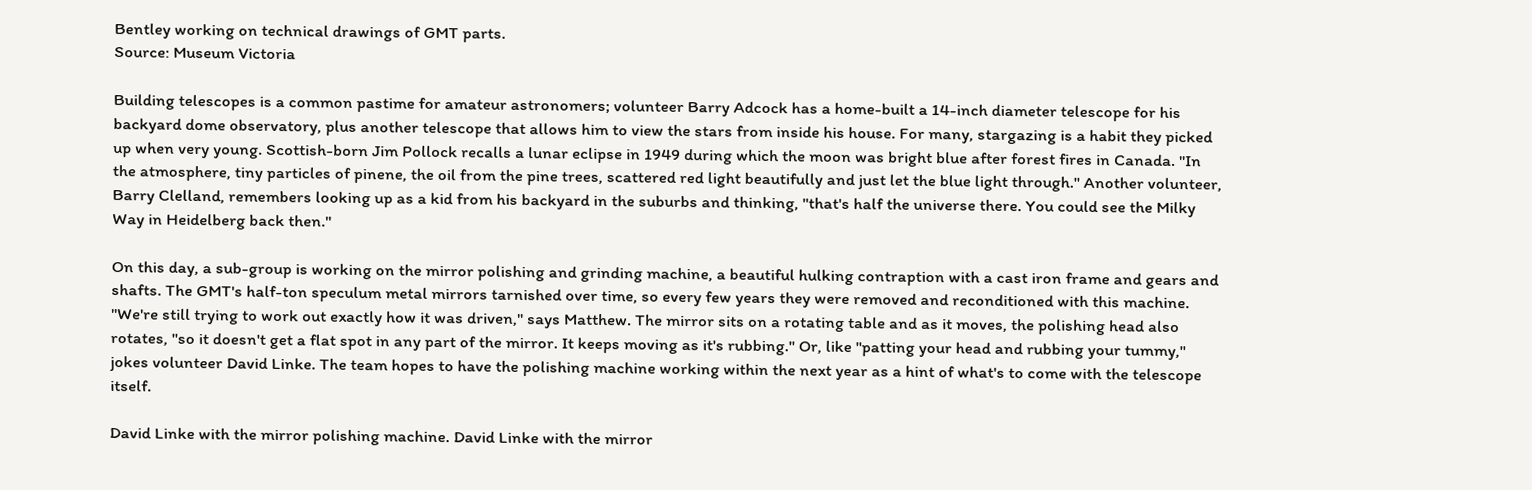Bentley working on technical drawings of GMT parts.
Source: Museum Victoria

Building telescopes is a common pastime for amateur astronomers; volunteer Barry Adcock has a home-built a 14-inch diameter telescope for his backyard dome observatory, plus another telescope that allows him to view the stars from inside his house. For many, stargazing is a habit they picked up when very young. Scottish-born Jim Pollock recalls a lunar eclipse in 1949 during which the moon was bright blue after forest fires in Canada. "In the atmosphere, tiny particles of pinene, the oil from the pine trees, scattered red light beautifully and just let the blue light through." Another volunteer, Barry Clelland, remembers looking up as a kid from his backyard in the suburbs and thinking, "that's half the universe there. You could see the Milky Way in Heidelberg back then."

On this day, a sub-group is working on the mirror polishing and grinding machine, a beautiful hulking contraption with a cast iron frame and gears and shafts. The GMT's half-ton speculum metal mirrors tarnished over time, so every few years they were removed and reconditioned with this machine. "We're still trying to work out exactly how it was driven," says Matthew. The mirror sits on a rotating table and as it moves, the polishing head also rotates, "so it doesn't get a flat spot in any part of the mirror. It keeps moving as it's rubbing." Or, like "patting your head and rubbing your tummy," jokes volunteer David Linke. The team hopes to have the polishing machine working within the next year as a hint of what's to come with the telescope itself.

David Linke with the mirror polishing machine. David Linke with the mirror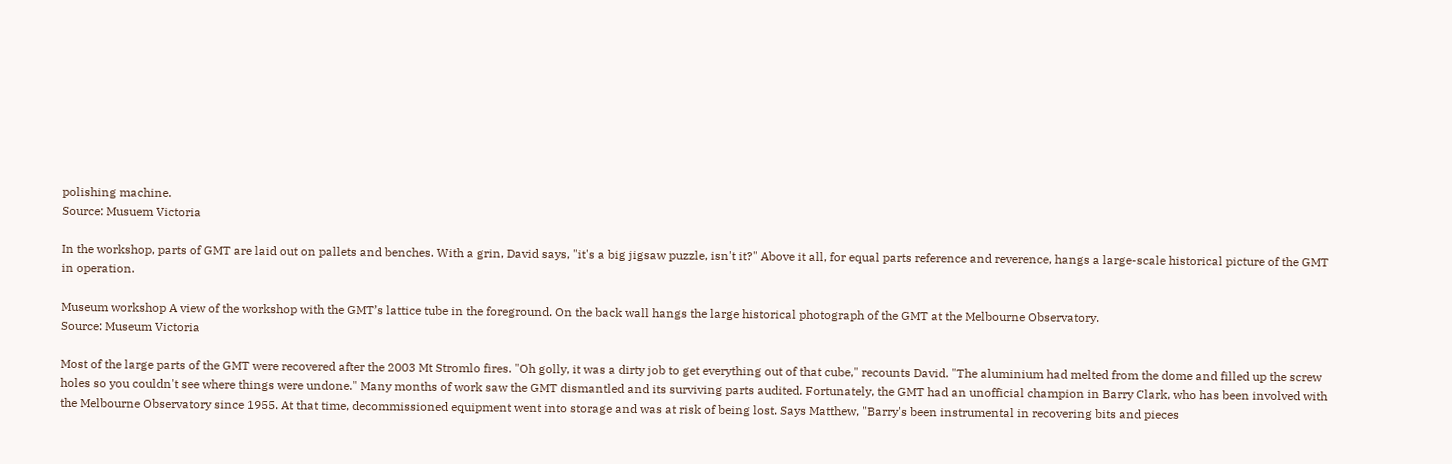polishing machine.
Source: Musuem Victoria

In the workshop, parts of GMT are laid out on pallets and benches. With a grin, David says, "it's a big jigsaw puzzle, isn't it?" Above it all, for equal parts reference and reverence, hangs a large-scale historical picture of the GMT in operation.

Museum workshop A view of the workshop with the GMT’s lattice tube in the foreground. On the back wall hangs the large historical photograph of the GMT at the Melbourne Observatory.
Source: Museum Victoria

Most of the large parts of the GMT were recovered after the 2003 Mt Stromlo fires. "Oh golly, it was a dirty job to get everything out of that cube," recounts David. "The aluminium had melted from the dome and filled up the screw holes so you couldn't see where things were undone." Many months of work saw the GMT dismantled and its surviving parts audited. Fortunately, the GMT had an unofficial champion in Barry Clark, who has been involved with the Melbourne Observatory since 1955. At that time, decommissioned equipment went into storage and was at risk of being lost. Says Matthew, "Barry's been instrumental in recovering bits and pieces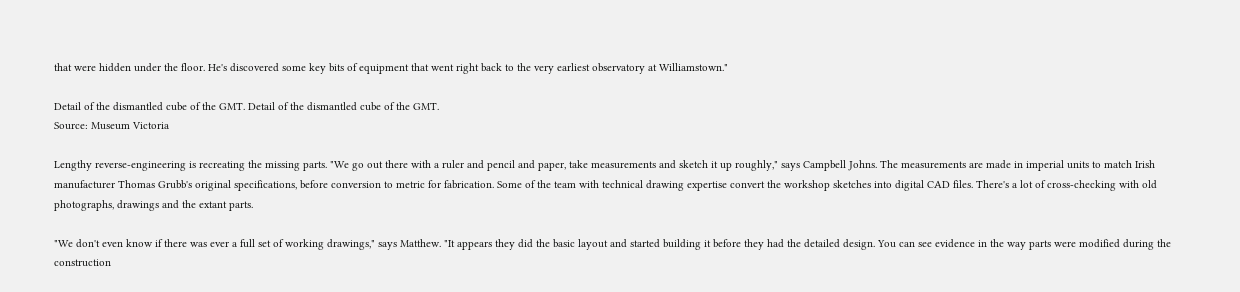that were hidden under the floor. He's discovered some key bits of equipment that went right back to the very earliest observatory at Williamstown."

Detail of the dismantled cube of the GMT. Detail of the dismantled cube of the GMT.
Source: Museum Victoria

Lengthy reverse-engineering is recreating the missing parts. "We go out there with a ruler and pencil and paper, take measurements and sketch it up roughly," says Campbell Johns. The measurements are made in imperial units to match Irish manufacturer Thomas Grubb's original specifications, before conversion to metric for fabrication. Some of the team with technical drawing expertise convert the workshop sketches into digital CAD files. There's a lot of cross-checking with old photographs, drawings and the extant parts.

"We don't even know if there was ever a full set of working drawings," says Matthew. "It appears they did the basic layout and started building it before they had the detailed design. You can see evidence in the way parts were modified during the construction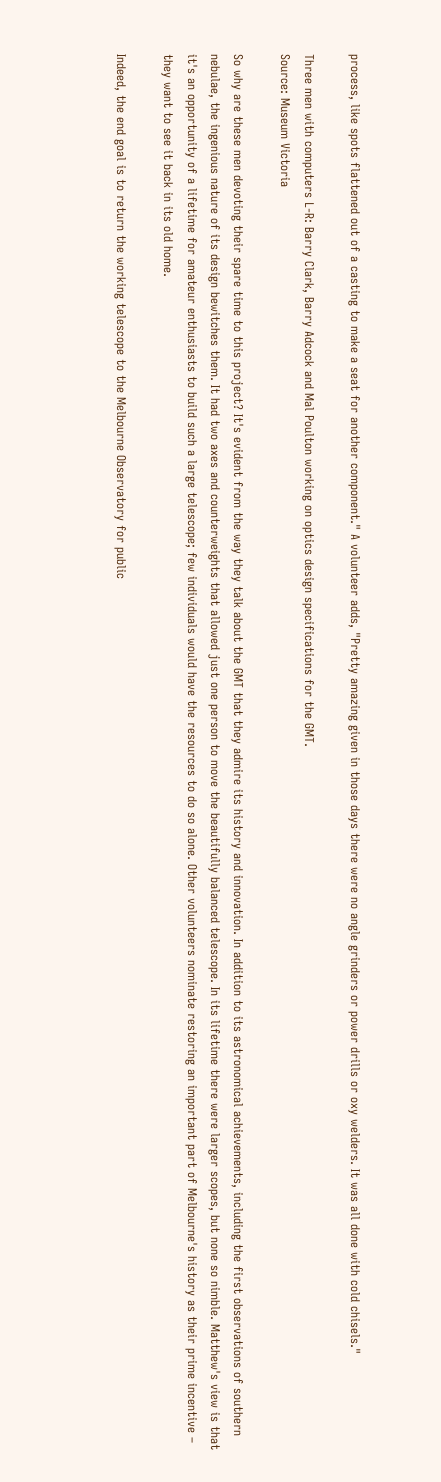process, like spots flattened out of a casting to make a seat for another component." A volunteer adds, "Pretty amazing given in those days there were no angle grinders or power drills or oxy welders. It was all done with cold chisels."

Three men with computers L-R: Barry Clark, Barry Adcock and Mal Poulton working on optics design specifications for the GMT.
Source: Museum Victoria

So why are these men devoting their spare time to this project? It's evident from the way they talk about the GMT that they admire its history and innovation. In addition to its astronomical achievements, including the first observations of southern nebulae, the ingenious nature of its design bewitches them. It had two axes and counterweights that allowed just one person to move the beautifully balanced telescope. In its lifetime there were larger scopes, but none so nimble. Matthew's view is that it's an opportunity of a lifetime for amateur enthusiasts to build such a large telescope; few individuals would have the resources to do so alone. Other volunteers nominate restoring an important part of Melbourne's history as their prime incentive – they want to see it back in its old home.

Indeed, the end goal is to return the working telescope to the Melbourne Observatory for public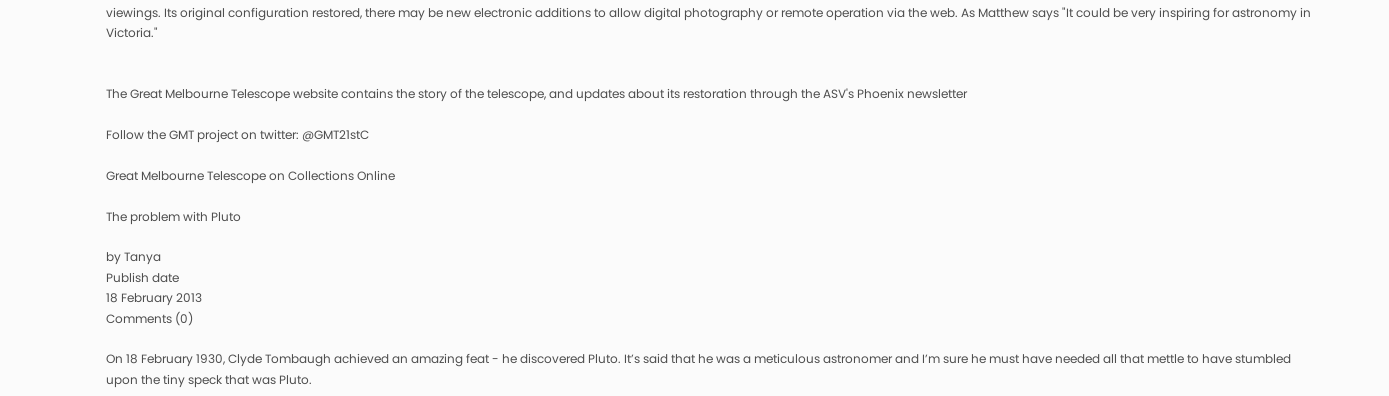viewings. Its original configuration restored, there may be new electronic additions to allow digital photography or remote operation via the web. As Matthew says "It could be very inspiring for astronomy in Victoria."


The Great Melbourne Telescope website contains the story of the telescope, and updates about its restoration through the ASV's Phoenix newsletter

Follow the GMT project on twitter: @GMT21stC

Great Melbourne Telescope on Collections Online

The problem with Pluto

by Tanya
Publish date
18 February 2013
Comments (0)

On 18 February 1930, Clyde Tombaugh achieved an amazing feat - he discovered Pluto. It’s said that he was a meticulous astronomer and I’m sure he must have needed all that mettle to have stumbled upon the tiny speck that was Pluto.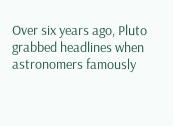Over six years ago, Pluto grabbed headlines when astronomers famously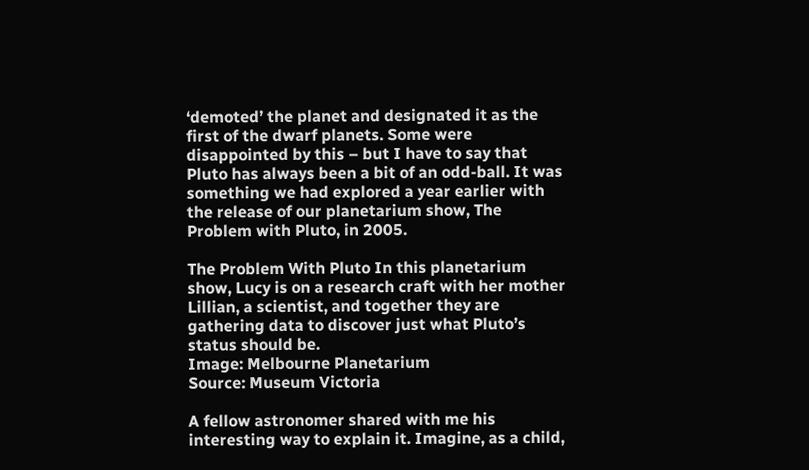‘demoted’ the planet and designated it as the first of the dwarf planets. Some were disappointed by this – but I have to say that Pluto has always been a bit of an odd-ball. It was something we had explored a year earlier with the release of our planetarium show, The Problem with Pluto, in 2005.

The Problem With Pluto In this planetarium show, Lucy is on a research craft with her mother Lillian, a scientist, and together they are gathering data to discover just what Pluto’s status should be.
Image: Melbourne Planetarium
Source: Museum Victoria

A fellow astronomer shared with me his interesting way to explain it. Imagine, as a child,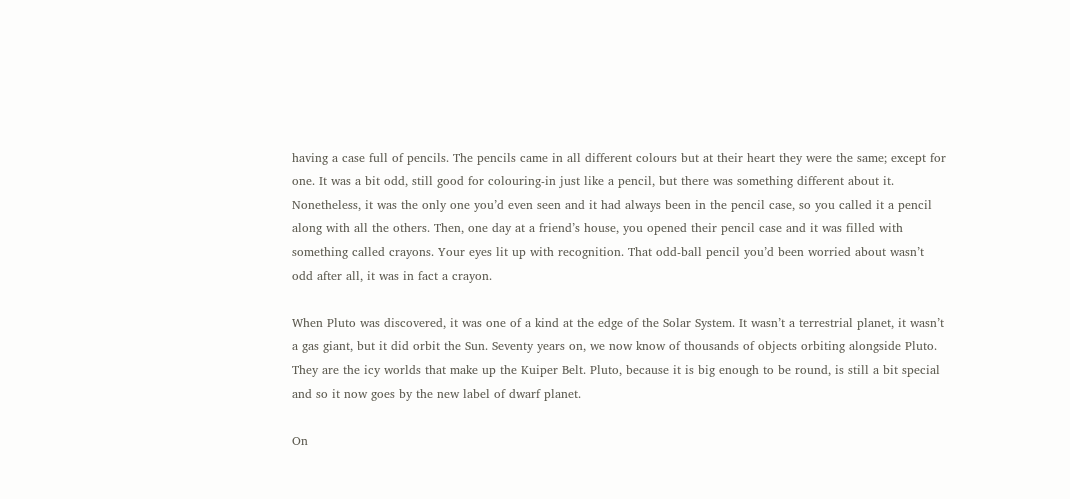having a case full of pencils. The pencils came in all different colours but at their heart they were the same; except for one. It was a bit odd, still good for colouring-in just like a pencil, but there was something different about it. Nonetheless, it was the only one you’d even seen and it had always been in the pencil case, so you called it a pencil along with all the others. Then, one day at a friend’s house, you opened their pencil case and it was filled with something called crayons. Your eyes lit up with recognition. That odd-ball pencil you’d been worried about wasn’t odd after all, it was in fact a crayon.

When Pluto was discovered, it was one of a kind at the edge of the Solar System. It wasn’t a terrestrial planet, it wasn’t a gas giant, but it did orbit the Sun. Seventy years on, we now know of thousands of objects orbiting alongside Pluto. They are the icy worlds that make up the Kuiper Belt. Pluto, because it is big enough to be round, is still a bit special and so it now goes by the new label of dwarf planet.

On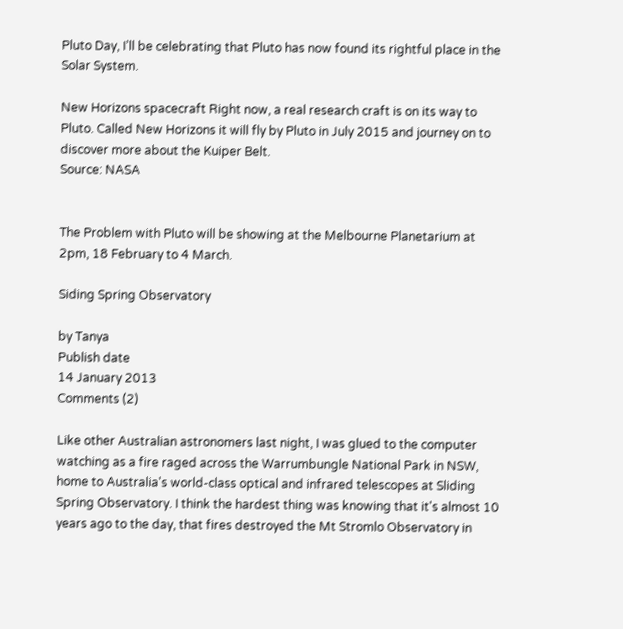Pluto Day, I’ll be celebrating that Pluto has now found its rightful place in the Solar System.

New Horizons spacecraft Right now, a real research craft is on its way to Pluto. Called New Horizons it will fly by Pluto in July 2015 and journey on to discover more about the Kuiper Belt.
Source: NASA


The Problem with Pluto will be showing at the Melbourne Planetarium at 2pm, 18 February to 4 March.

Siding Spring Observatory

by Tanya
Publish date
14 January 2013
Comments (2)

Like other Australian astronomers last night, I was glued to the computer watching as a fire raged across the Warrumbungle National Park in NSW, home to Australia's world-class optical and infrared telescopes at Sliding Spring Observatory. I think the hardest thing was knowing that it's almost 10 years ago to the day, that fires destroyed the Mt Stromlo Observatory in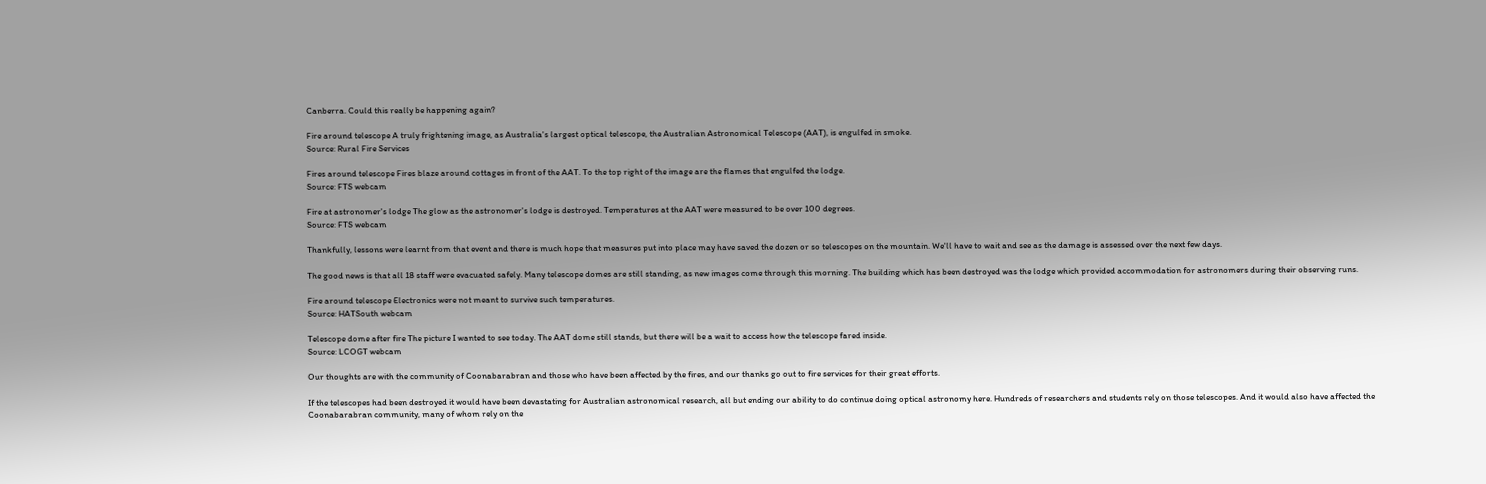Canberra. Could this really be happening again?

Fire around telescope A truly frightening image, as Australia's largest optical telescope, the Australian Astronomical Telescope (AAT), is engulfed in smoke.
Source: Rural Fire Services

Fires around telescope Fires blaze around cottages in front of the AAT. To the top right of the image are the flames that engulfed the lodge.
Source: FTS webcam

Fire at astronomer's lodge The glow as the astronomer's lodge is destroyed. Temperatures at the AAT were measured to be over 100 degrees.
Source: FTS webcam

Thankfully, lessons were learnt from that event and there is much hope that measures put into place may have saved the dozen or so telescopes on the mountain. We'll have to wait and see as the damage is assessed over the next few days.

The good news is that all 18 staff were evacuated safely. Many telescope domes are still standing, as new images come through this morning. The building which has been destroyed was the lodge which provided accommodation for astronomers during their observing runs.

Fire around telescope Electronics were not meant to survive such temperatures.
Source: HATSouth webcam

Telescope dome after fire The picture I wanted to see today. The AAT dome still stands, but there will be a wait to access how the telescope fared inside.
Source: LCOGT webcam

Our thoughts are with the community of Coonabarabran and those who have been affected by the fires, and our thanks go out to fire services for their great efforts.

If the telescopes had been destroyed it would have been devastating for Australian astronomical research, all but ending our ability to do continue doing optical astronomy here. Hundreds of researchers and students rely on those telescopes. And it would also have affected the Coonabarabran community, many of whom rely on the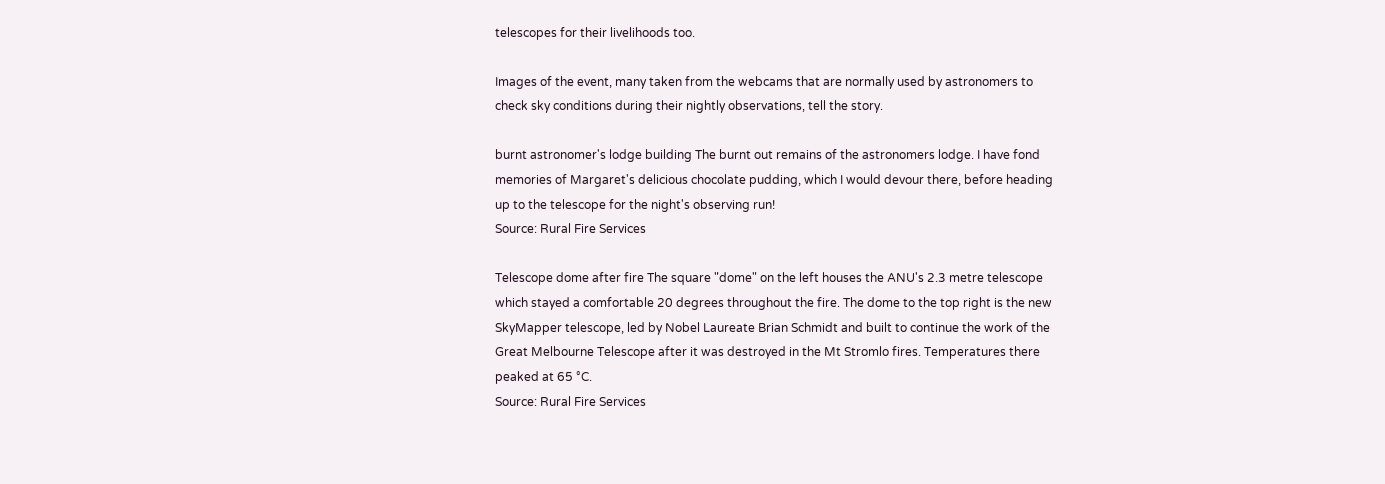telescopes for their livelihoods too.

Images of the event, many taken from the webcams that are normally used by astronomers to check sky conditions during their nightly observations, tell the story.

burnt astronomer's lodge building The burnt out remains of the astronomers lodge. I have fond memories of Margaret's delicious chocolate pudding, which I would devour there, before heading up to the telescope for the night's observing run!
Source: Rural Fire Services

Telescope dome after fire The square "dome" on the left houses the ANU's 2.3 metre telescope which stayed a comfortable 20 degrees throughout the fire. The dome to the top right is the new SkyMapper telescope, led by Nobel Laureate Brian Schmidt and built to continue the work of the Great Melbourne Telescope after it was destroyed in the Mt Stromlo fires. Temperatures there peaked at 65 °C.
Source: Rural Fire Services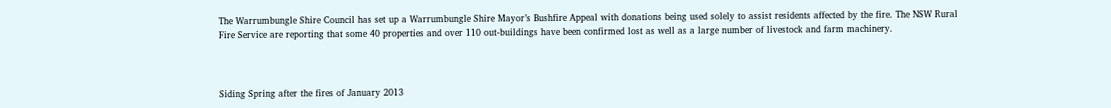The Warrumbungle Shire Council has set up a Warrumbungle Shire Mayor’s Bushfire Appeal with donations being used solely to assist residents affected by the fire. The NSW Rural Fire Service are reporting that some 40 properties and over 110 out-buildings have been confirmed lost as well as a large number of livestock and farm machinery.



Siding Spring after the fires of January 2013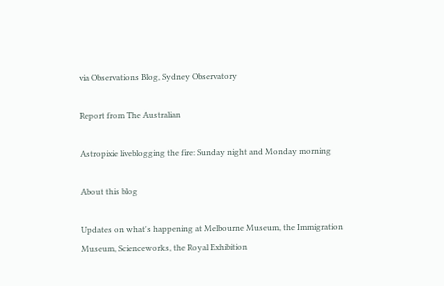via Observations Blog, Sydney Observatory

Report from The Australian

Astropixie liveblogging the fire: Sunday night and Monday morning

About this blog

Updates on what's happening at Melbourne Museum, the Immigration Museum, Scienceworks, the Royal Exhibition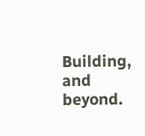Building, and beyond.